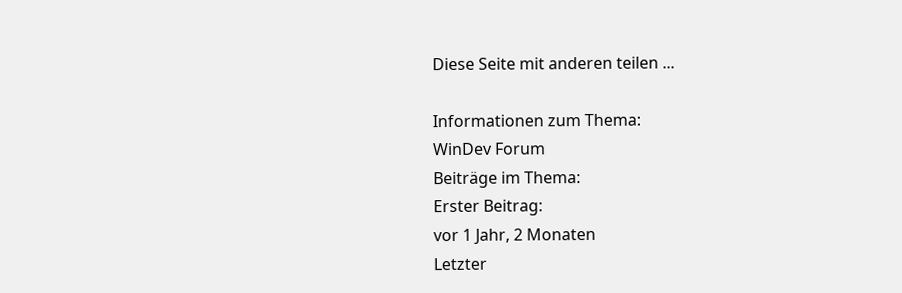Diese Seite mit anderen teilen ...

Informationen zum Thema:
WinDev Forum
Beiträge im Thema:
Erster Beitrag:
vor 1 Jahr, 2 Monaten
Letzter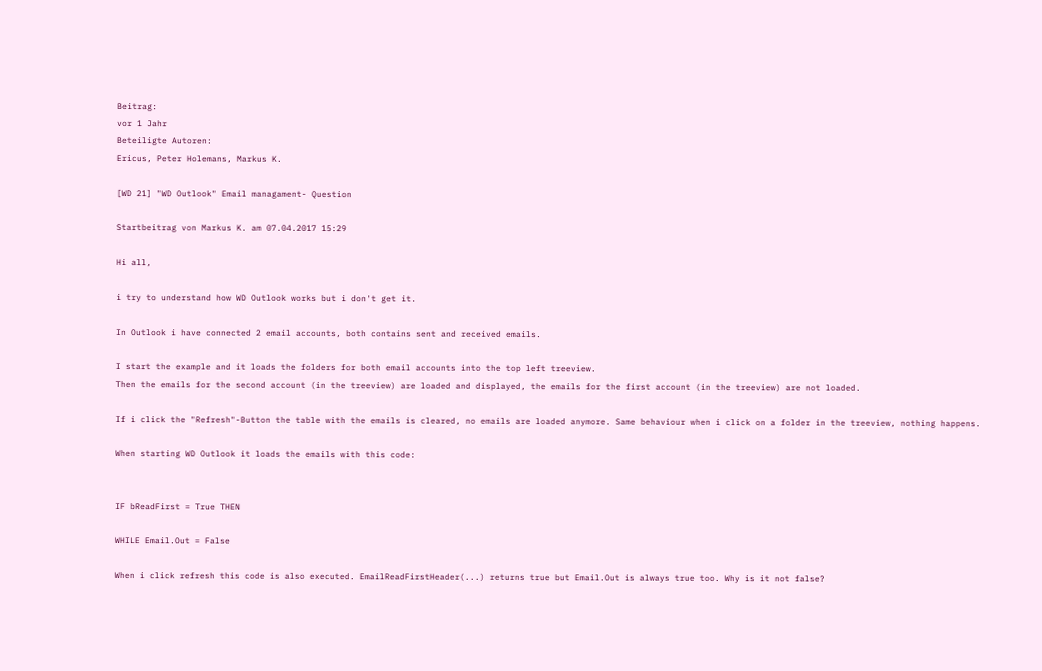Beitrag:
vor 1 Jahr
Beteiligte Autoren:
Ericus, Peter Holemans, Markus K.

[WD 21] "WD Outlook" Email managament- Question

Startbeitrag von Markus K. am 07.04.2017 15:29

Hi all,

i try to understand how WD Outlook works but i don't get it.

In Outlook i have connected 2 email accounts, both contains sent and received emails.

I start the example and it loads the folders for both email accounts into the top left treeview.
Then the emails for the second account (in the treeview) are loaded and displayed, the emails for the first account (in the treeview) are not loaded.

If i click the "Refresh"-Button the table with the emails is cleared, no emails are loaded anymore. Same behaviour when i click on a folder in the treeview, nothing happens.

When starting WD Outlook it loads the emails with this code:


IF bReadFirst = True THEN

WHILE Email.Out = False

When i click refresh this code is also executed. EmailReadFirstHeader(...) returns true but Email.Out is always true too. Why is it not false?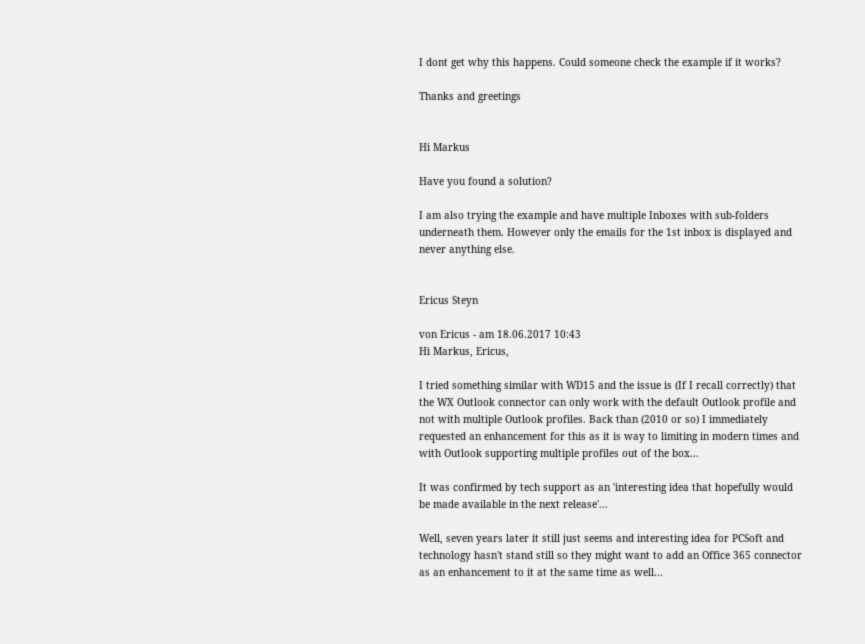I dont get why this happens. Could someone check the example if it works?

Thanks and greetings


Hi Markus

Have you found a solution?

I am also trying the example and have multiple Inboxes with sub-folders underneath them. However only the emails for the 1st inbox is displayed and never anything else.


Ericus Steyn

von Ericus - am 18.06.2017 10:43
Hi Markus, Ericus,

I tried something similar with WD15 and the issue is (If I recall correctly) that the WX Outlook connector can only work with the default Outlook profile and not with multiple Outlook profiles. Back than (2010 or so) I immediately requested an enhancement for this as it is way to limiting in modern times and with Outlook supporting multiple profiles out of the box...

It was confirmed by tech support as an 'interesting idea that hopefully would be made available in the next release'...

Well, seven years later it still just seems and interesting idea for PCSoft and technology hasn't stand still so they might want to add an Office 365 connector as an enhancement to it at the same time as well...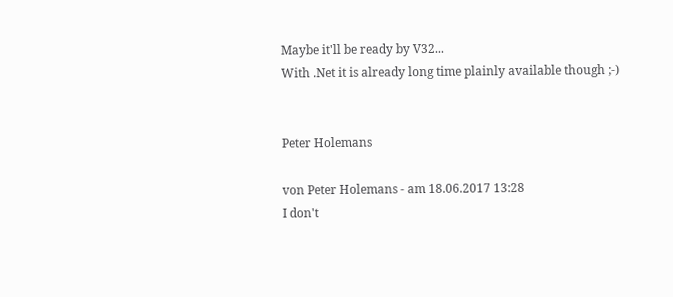Maybe it'll be ready by V32...
With .Net it is already long time plainly available though ;-)


Peter Holemans

von Peter Holemans - am 18.06.2017 13:28
I don't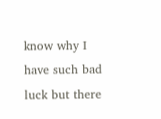know why I have such bad luck but there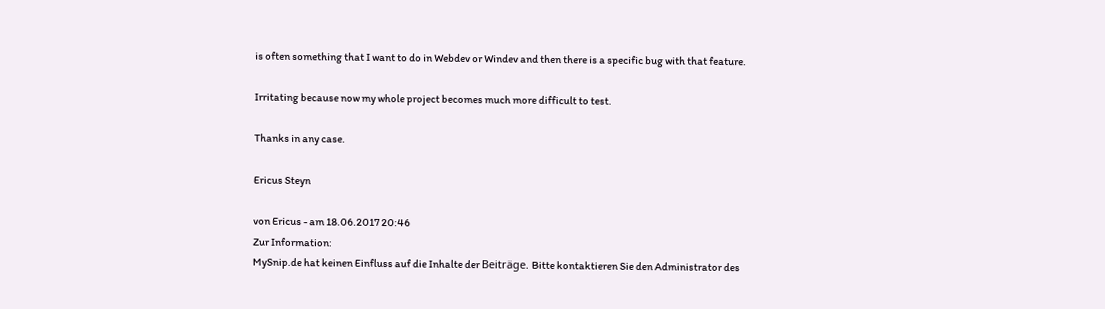is often something that I want to do in Webdev or Windev and then there is a specific bug with that feature.

Irritating because now my whole project becomes much more difficult to test.

Thanks in any case.

Ericus Steyn

von Ericus - am 18.06.2017 20:46
Zur Information:
MySnip.de hat keinen Einfluss auf die Inhalte der Beiträge. Bitte kontaktieren Sie den Administrator des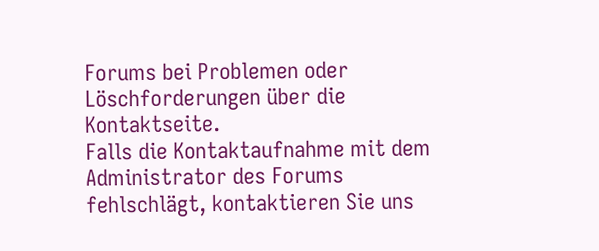Forums bei Problemen oder Löschforderungen über die Kontaktseite.
Falls die Kontaktaufnahme mit dem Administrator des Forums fehlschlägt, kontaktieren Sie uns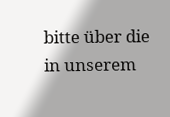bitte über die in unserem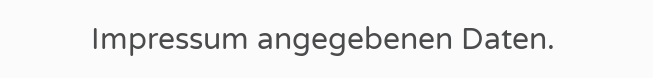Impressum angegebenen Daten.